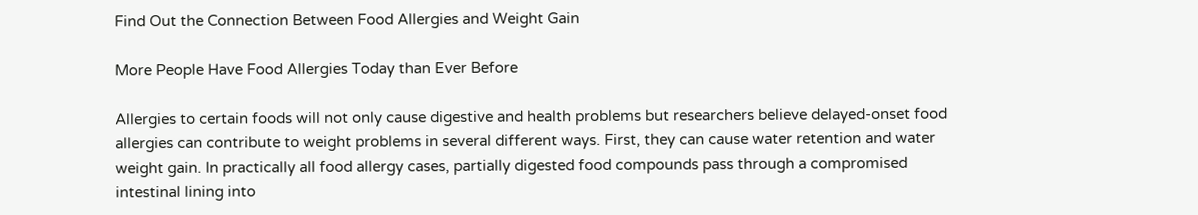Find Out the Connection Between Food Allergies and Weight Gain

More People Have Food Allergies Today than Ever Before

Allergies to certain foods will not only cause digestive and health problems but researchers believe delayed-onset food allergies can contribute to weight problems in several different ways. First, they can cause water retention and water weight gain. In practically all food allergy cases, partially digested food compounds pass through a compromised intestinal lining into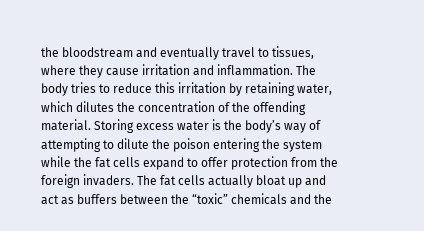the bloodstream and eventually travel to tissues, where they cause irritation and inflammation. The body tries to reduce this irritation by retaining water, which dilutes the concentration of the offending material. Storing excess water is the body’s way of attempting to dilute the poison entering the system while the fat cells expand to offer protection from the foreign invaders. The fat cells actually bloat up and act as buffers between the “toxic” chemicals and the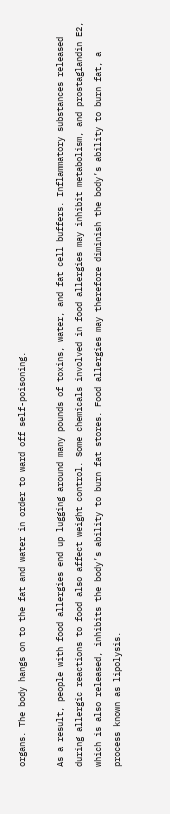organs. The body hangs on to the fat and water in order to ward off self-poisoning.

As a result, people with food allergies end up lugging around many pounds of toxins, water, and fat cell buffers. Inflammatory substances released during allergic reactions to food also affect weight control. Some chemicals involved in food allergies may inhibit metabolism, and prostaglandin E2, which is also released, inhibits the body’s ability to burn fat stores. Food allergies may therefore diminish the body’s ability to burn fat, a process known as lipolysis.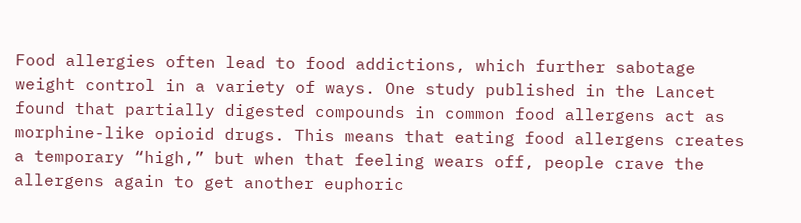Food allergies often lead to food addictions, which further sabotage weight control in a variety of ways. One study published in the Lancet found that partially digested compounds in common food allergens act as morphine-like opioid drugs. This means that eating food allergens creates a temporary “high,” but when that feeling wears off, people crave the allergens again to get another euphoric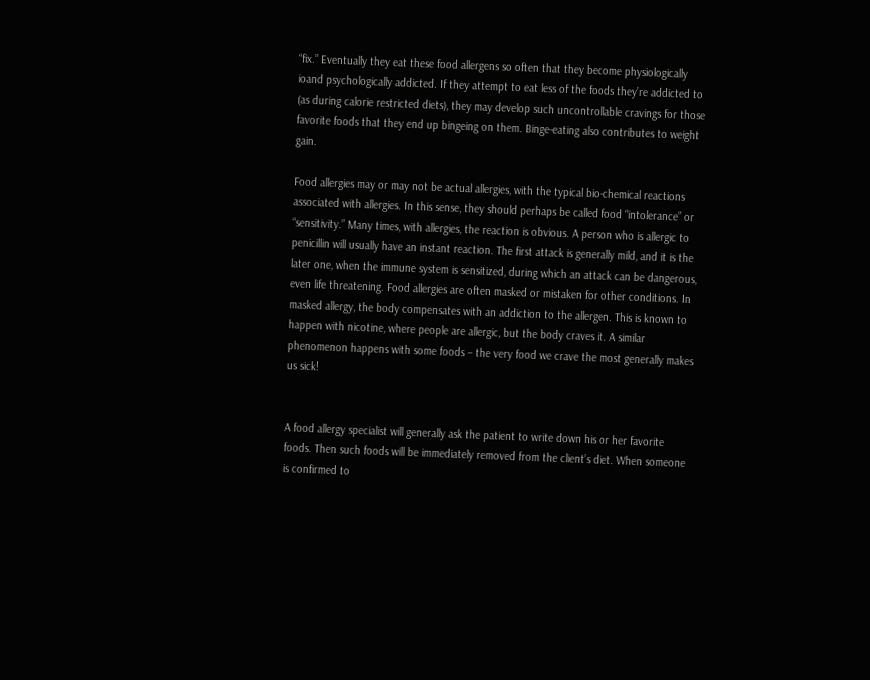“fix.” Eventually they eat these food allergens so often that they become physiologically ioand psychologically addicted. If they attempt to eat less of the foods they’re addicted to (as during calorie restricted diets), they may develop such uncontrollable cravings for those favorite foods that they end up bingeing on them. Binge-eating also contributes to weight gain.

Food allergies may or may not be actual allergies, with the typical bio-chemical reactions associated with allergies. In this sense, they should perhaps be called food “intolerance” or “sensitivity.” Many times, with allergies, the reaction is obvious. A person who is allergic to penicillin will usually have an instant reaction. The first attack is generally mild, and it is the later one, when the immune system is sensitized, during which an attack can be dangerous, even life threatening. Food allergies are often masked or mistaken for other conditions. In masked allergy, the body compensates with an addiction to the allergen. This is known to happen with nicotine, where people are allergic, but the body craves it. A similar phenomenon happens with some foods – the very food we crave the most generally makes us sick!


A food allergy specialist will generally ask the patient to write down his or her favorite foods. Then such foods will be immediately removed from the client’s diet. When someone is confirmed to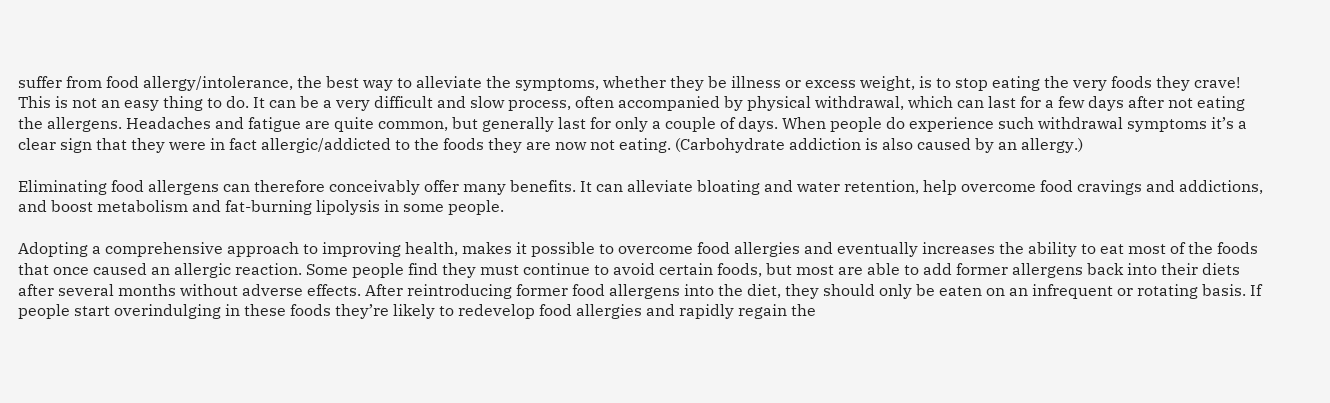suffer from food allergy/intolerance, the best way to alleviate the symptoms, whether they be illness or excess weight, is to stop eating the very foods they crave! This is not an easy thing to do. It can be a very difficult and slow process, often accompanied by physical withdrawal, which can last for a few days after not eating the allergens. Headaches and fatigue are quite common, but generally last for only a couple of days. When people do experience such withdrawal symptoms it’s a clear sign that they were in fact allergic/addicted to the foods they are now not eating. (Carbohydrate addiction is also caused by an allergy.)

Eliminating food allergens can therefore conceivably offer many benefits. It can alleviate bloating and water retention, help overcome food cravings and addictions, and boost metabolism and fat-burning lipolysis in some people.

Adopting a comprehensive approach to improving health, makes it possible to overcome food allergies and eventually increases the ability to eat most of the foods that once caused an allergic reaction. Some people find they must continue to avoid certain foods, but most are able to add former allergens back into their diets after several months without adverse effects. After reintroducing former food allergens into the diet, they should only be eaten on an infrequent or rotating basis. If people start overindulging in these foods they’re likely to redevelop food allergies and rapidly regain the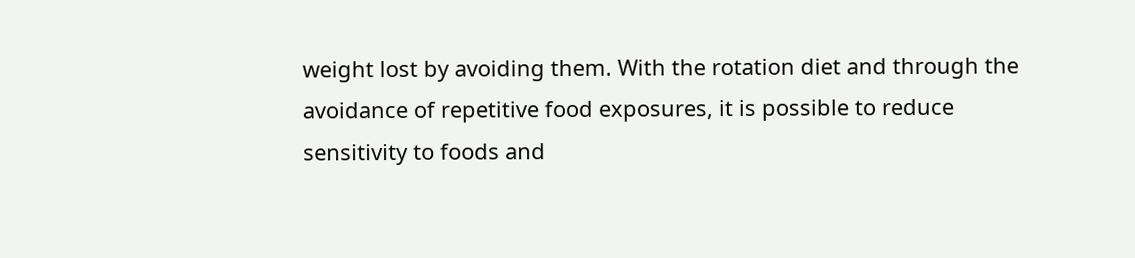weight lost by avoiding them. With the rotation diet and through the avoidance of repetitive food exposures, it is possible to reduce sensitivity to foods and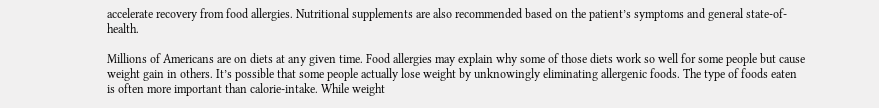accelerate recovery from food allergies. Nutritional supplements are also recommended based on the patient’s symptoms and general state-of-health.

Millions of Americans are on diets at any given time. Food allergies may explain why some of those diets work so well for some people but cause weight gain in others. It’s possible that some people actually lose weight by unknowingly eliminating allergenic foods. The type of foods eaten is often more important than calorie-intake. While weight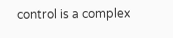control is a complex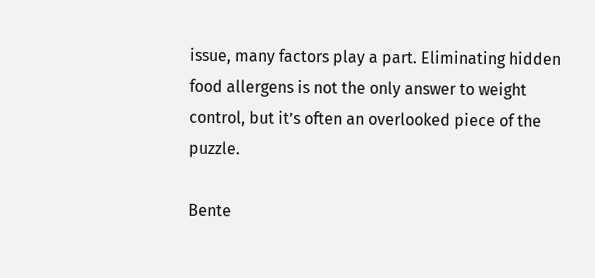issue, many factors play a part. Eliminating hidden food allergens is not the only answer to weight control, but it’s often an overlooked piece of the puzzle.

Bente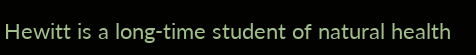Hewitt is a long-time student of natural health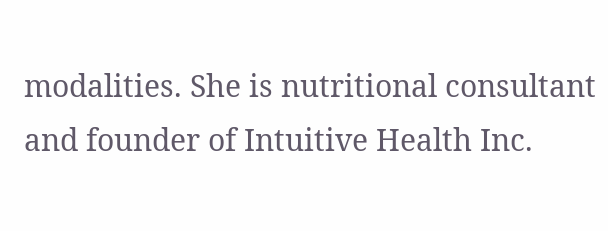modalities. She is nutritional consultant and founder of Intuitive Health Inc.